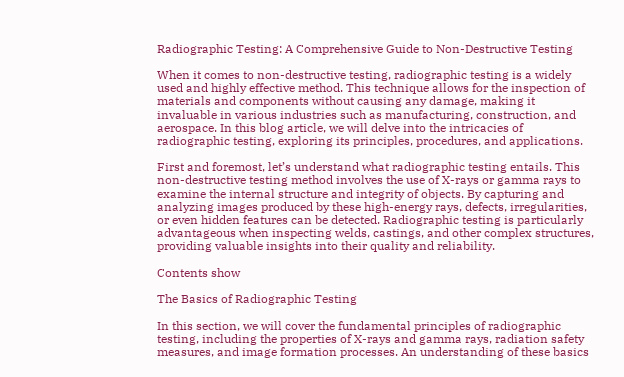Radiographic Testing: A Comprehensive Guide to Non-Destructive Testing

When it comes to non-destructive testing, radiographic testing is a widely used and highly effective method. This technique allows for the inspection of materials and components without causing any damage, making it invaluable in various industries such as manufacturing, construction, and aerospace. In this blog article, we will delve into the intricacies of radiographic testing, exploring its principles, procedures, and applications.

First and foremost, let’s understand what radiographic testing entails. This non-destructive testing method involves the use of X-rays or gamma rays to examine the internal structure and integrity of objects. By capturing and analyzing images produced by these high-energy rays, defects, irregularities, or even hidden features can be detected. Radiographic testing is particularly advantageous when inspecting welds, castings, and other complex structures, providing valuable insights into their quality and reliability.

Contents show

The Basics of Radiographic Testing

In this section, we will cover the fundamental principles of radiographic testing, including the properties of X-rays and gamma rays, radiation safety measures, and image formation processes. An understanding of these basics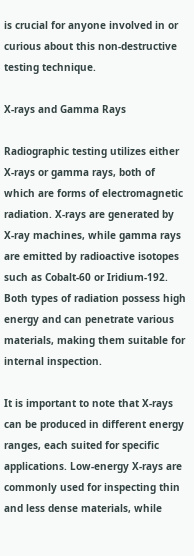is crucial for anyone involved in or curious about this non-destructive testing technique.

X-rays and Gamma Rays

Radiographic testing utilizes either X-rays or gamma rays, both of which are forms of electromagnetic radiation. X-rays are generated by X-ray machines, while gamma rays are emitted by radioactive isotopes such as Cobalt-60 or Iridium-192. Both types of radiation possess high energy and can penetrate various materials, making them suitable for internal inspection.

It is important to note that X-rays can be produced in different energy ranges, each suited for specific applications. Low-energy X-rays are commonly used for inspecting thin and less dense materials, while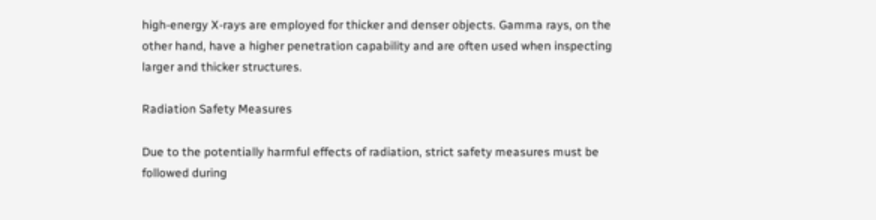high-energy X-rays are employed for thicker and denser objects. Gamma rays, on the other hand, have a higher penetration capability and are often used when inspecting larger and thicker structures.

Radiation Safety Measures

Due to the potentially harmful effects of radiation, strict safety measures must be followed during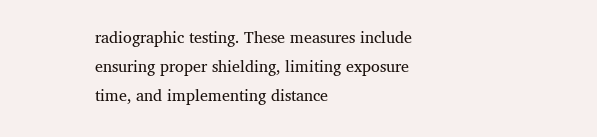radiographic testing. These measures include ensuring proper shielding, limiting exposure time, and implementing distance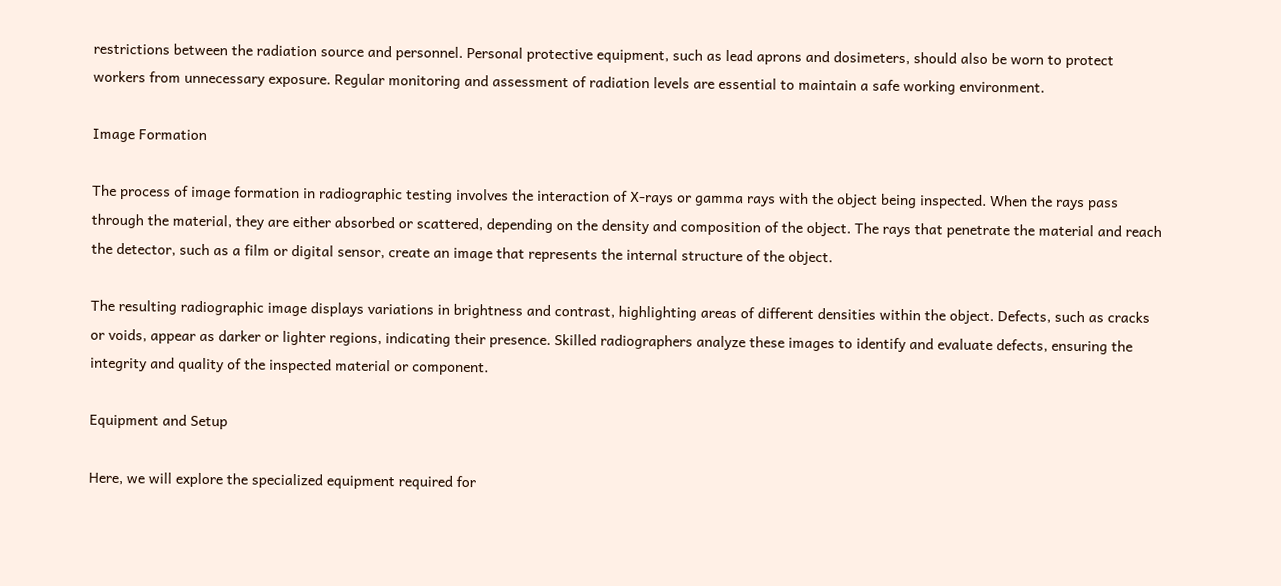restrictions between the radiation source and personnel. Personal protective equipment, such as lead aprons and dosimeters, should also be worn to protect workers from unnecessary exposure. Regular monitoring and assessment of radiation levels are essential to maintain a safe working environment.

Image Formation

The process of image formation in radiographic testing involves the interaction of X-rays or gamma rays with the object being inspected. When the rays pass through the material, they are either absorbed or scattered, depending on the density and composition of the object. The rays that penetrate the material and reach the detector, such as a film or digital sensor, create an image that represents the internal structure of the object.

The resulting radiographic image displays variations in brightness and contrast, highlighting areas of different densities within the object. Defects, such as cracks or voids, appear as darker or lighter regions, indicating their presence. Skilled radiographers analyze these images to identify and evaluate defects, ensuring the integrity and quality of the inspected material or component.

Equipment and Setup

Here, we will explore the specialized equipment required for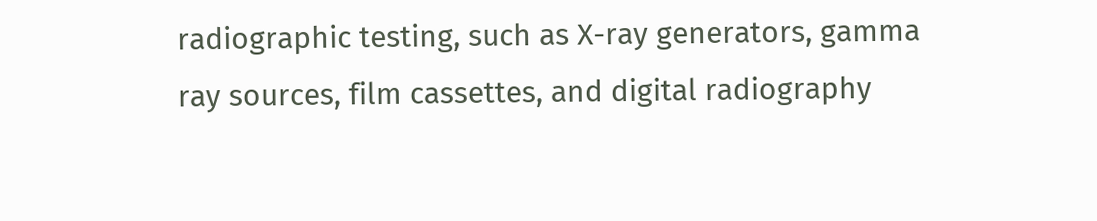radiographic testing, such as X-ray generators, gamma ray sources, film cassettes, and digital radiography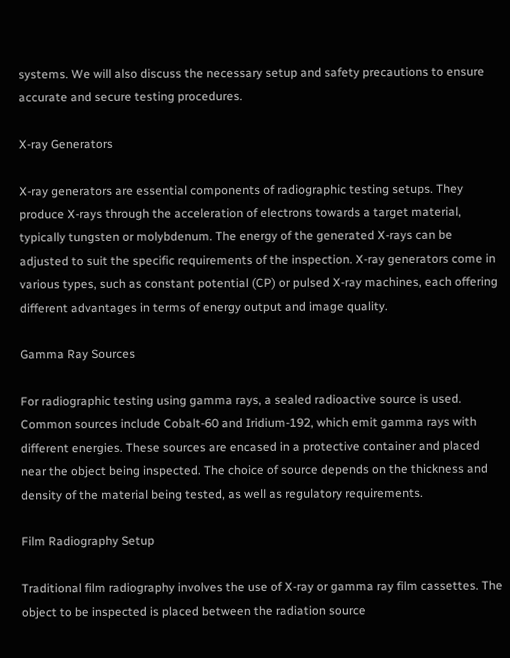systems. We will also discuss the necessary setup and safety precautions to ensure accurate and secure testing procedures.

X-ray Generators

X-ray generators are essential components of radiographic testing setups. They produce X-rays through the acceleration of electrons towards a target material, typically tungsten or molybdenum. The energy of the generated X-rays can be adjusted to suit the specific requirements of the inspection. X-ray generators come in various types, such as constant potential (CP) or pulsed X-ray machines, each offering different advantages in terms of energy output and image quality.

Gamma Ray Sources

For radiographic testing using gamma rays, a sealed radioactive source is used. Common sources include Cobalt-60 and Iridium-192, which emit gamma rays with different energies. These sources are encased in a protective container and placed near the object being inspected. The choice of source depends on the thickness and density of the material being tested, as well as regulatory requirements.

Film Radiography Setup

Traditional film radiography involves the use of X-ray or gamma ray film cassettes. The object to be inspected is placed between the radiation source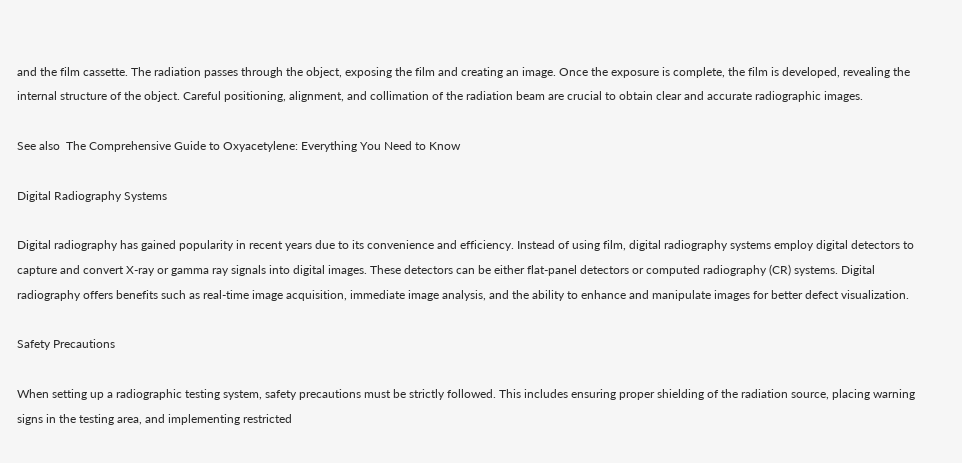and the film cassette. The radiation passes through the object, exposing the film and creating an image. Once the exposure is complete, the film is developed, revealing the internal structure of the object. Careful positioning, alignment, and collimation of the radiation beam are crucial to obtain clear and accurate radiographic images.

See also  The Comprehensive Guide to Oxyacetylene: Everything You Need to Know

Digital Radiography Systems

Digital radiography has gained popularity in recent years due to its convenience and efficiency. Instead of using film, digital radiography systems employ digital detectors to capture and convert X-ray or gamma ray signals into digital images. These detectors can be either flat-panel detectors or computed radiography (CR) systems. Digital radiography offers benefits such as real-time image acquisition, immediate image analysis, and the ability to enhance and manipulate images for better defect visualization.

Safety Precautions

When setting up a radiographic testing system, safety precautions must be strictly followed. This includes ensuring proper shielding of the radiation source, placing warning signs in the testing area, and implementing restricted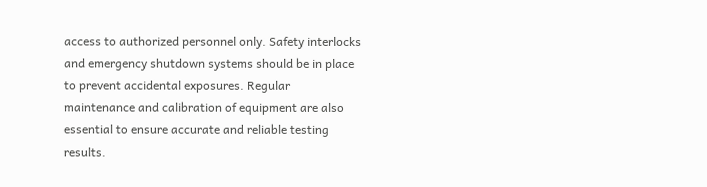access to authorized personnel only. Safety interlocks and emergency shutdown systems should be in place to prevent accidental exposures. Regular maintenance and calibration of equipment are also essential to ensure accurate and reliable testing results.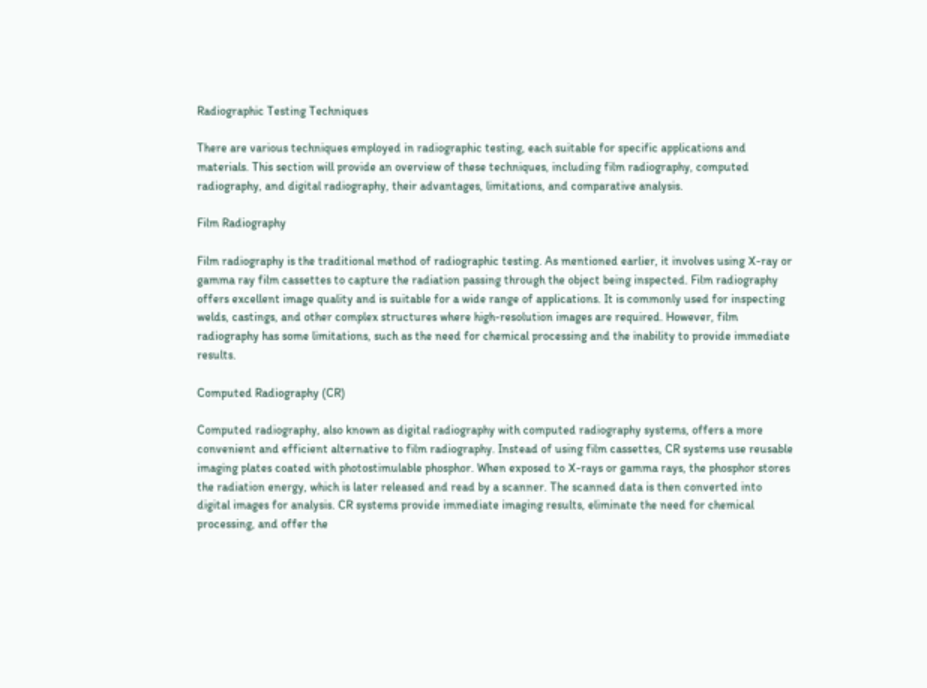Radiographic Testing Techniques

There are various techniques employed in radiographic testing, each suitable for specific applications and materials. This section will provide an overview of these techniques, including film radiography, computed radiography, and digital radiography, their advantages, limitations, and comparative analysis.

Film Radiography

Film radiography is the traditional method of radiographic testing. As mentioned earlier, it involves using X-ray or gamma ray film cassettes to capture the radiation passing through the object being inspected. Film radiography offers excellent image quality and is suitable for a wide range of applications. It is commonly used for inspecting welds, castings, and other complex structures where high-resolution images are required. However, film radiography has some limitations, such as the need for chemical processing and the inability to provide immediate results.

Computed Radiography (CR)

Computed radiography, also known as digital radiography with computed radiography systems, offers a more convenient and efficient alternative to film radiography. Instead of using film cassettes, CR systems use reusable imaging plates coated with photostimulable phosphor. When exposed to X-rays or gamma rays, the phosphor stores the radiation energy, which is later released and read by a scanner. The scanned data is then converted into digital images for analysis. CR systems provide immediate imaging results, eliminate the need for chemical processing, and offer the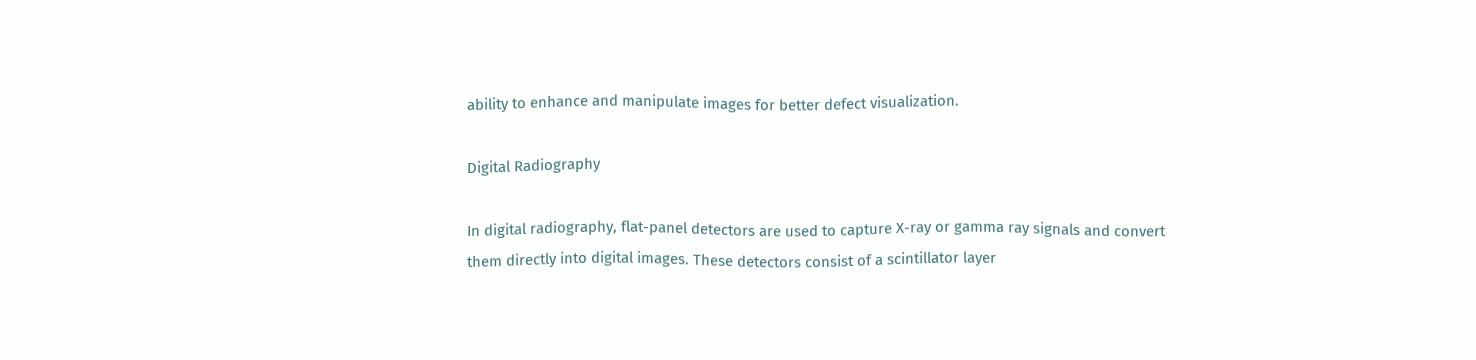ability to enhance and manipulate images for better defect visualization.

Digital Radiography

In digital radiography, flat-panel detectors are used to capture X-ray or gamma ray signals and convert them directly into digital images. These detectors consist of a scintillator layer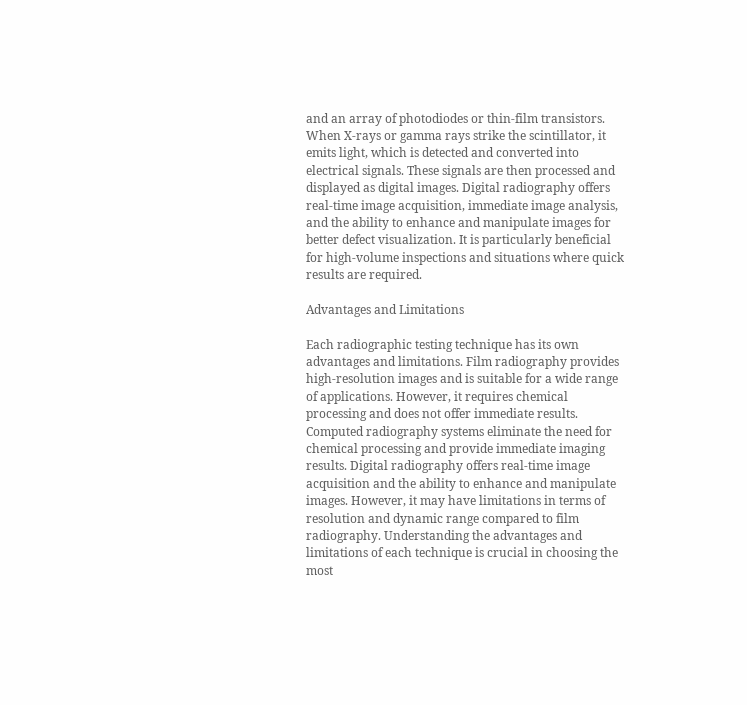and an array of photodiodes or thin-film transistors. When X-rays or gamma rays strike the scintillator, it emits light, which is detected and converted into electrical signals. These signals are then processed and displayed as digital images. Digital radiography offers real-time image acquisition, immediate image analysis, and the ability to enhance and manipulate images for better defect visualization. It is particularly beneficial for high-volume inspections and situations where quick results are required.

Advantages and Limitations

Each radiographic testing technique has its own advantages and limitations. Film radiography provides high-resolution images and is suitable for a wide range of applications. However, it requires chemical processing and does not offer immediate results. Computed radiography systems eliminate the need for chemical processing and provide immediate imaging results. Digital radiography offers real-time image acquisition and the ability to enhance and manipulate images. However, it may have limitations in terms of resolution and dynamic range compared to film radiography. Understanding the advantages and limitations of each technique is crucial in choosing the most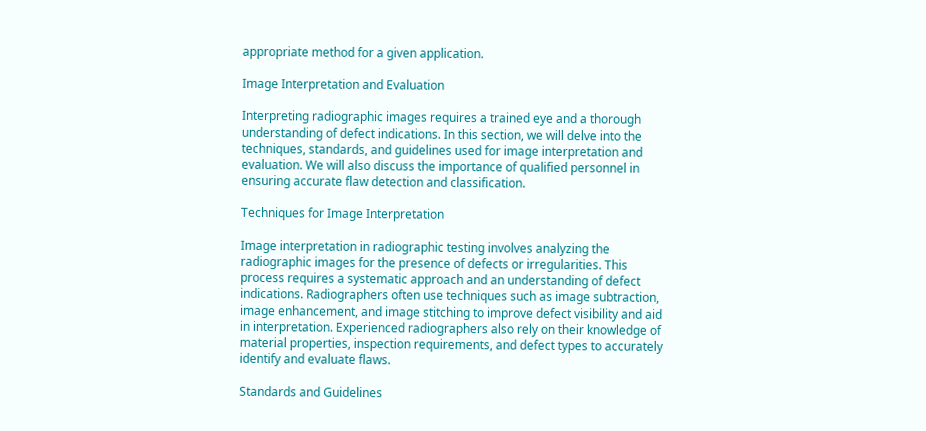appropriate method for a given application.

Image Interpretation and Evaluation

Interpreting radiographic images requires a trained eye and a thorough understanding of defect indications. In this section, we will delve into the techniques, standards, and guidelines used for image interpretation and evaluation. We will also discuss the importance of qualified personnel in ensuring accurate flaw detection and classification.

Techniques for Image Interpretation

Image interpretation in radiographic testing involves analyzing the radiographic images for the presence of defects or irregularities. This process requires a systematic approach and an understanding of defect indications. Radiographers often use techniques such as image subtraction, image enhancement, and image stitching to improve defect visibility and aid in interpretation. Experienced radiographers also rely on their knowledge of material properties, inspection requirements, and defect types to accurately identify and evaluate flaws.

Standards and Guidelines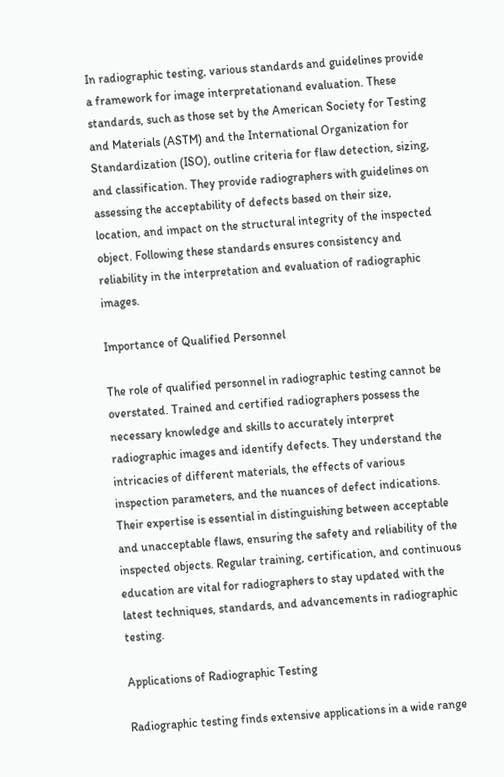In radiographic testing, various standards and guidelines provide a framework for image interpretationand evaluation. These standards, such as those set by the American Society for Testing and Materials (ASTM) and the International Organization for Standardization (ISO), outline criteria for flaw detection, sizing, and classification. They provide radiographers with guidelines on assessing the acceptability of defects based on their size, location, and impact on the structural integrity of the inspected object. Following these standards ensures consistency and reliability in the interpretation and evaluation of radiographic images.

Importance of Qualified Personnel

The role of qualified personnel in radiographic testing cannot be overstated. Trained and certified radiographers possess the necessary knowledge and skills to accurately interpret radiographic images and identify defects. They understand the intricacies of different materials, the effects of various inspection parameters, and the nuances of defect indications. Their expertise is essential in distinguishing between acceptable and unacceptable flaws, ensuring the safety and reliability of the inspected objects. Regular training, certification, and continuous education are vital for radiographers to stay updated with the latest techniques, standards, and advancements in radiographic testing.

Applications of Radiographic Testing

Radiographic testing finds extensive applications in a wide range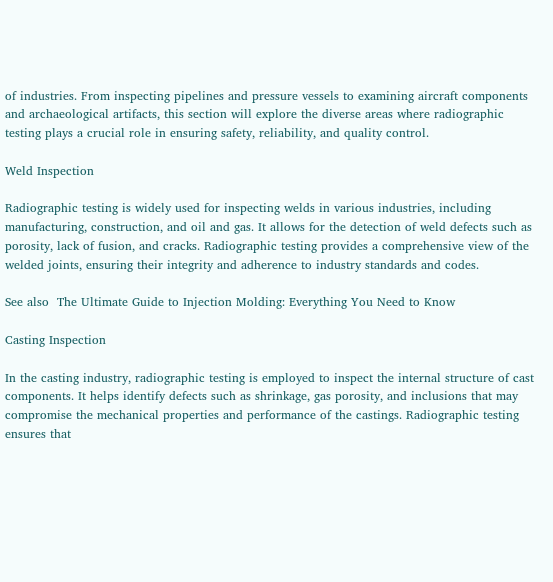of industries. From inspecting pipelines and pressure vessels to examining aircraft components and archaeological artifacts, this section will explore the diverse areas where radiographic testing plays a crucial role in ensuring safety, reliability, and quality control.

Weld Inspection

Radiographic testing is widely used for inspecting welds in various industries, including manufacturing, construction, and oil and gas. It allows for the detection of weld defects such as porosity, lack of fusion, and cracks. Radiographic testing provides a comprehensive view of the welded joints, ensuring their integrity and adherence to industry standards and codes.

See also  The Ultimate Guide to Injection Molding: Everything You Need to Know

Casting Inspection

In the casting industry, radiographic testing is employed to inspect the internal structure of cast components. It helps identify defects such as shrinkage, gas porosity, and inclusions that may compromise the mechanical properties and performance of the castings. Radiographic testing ensures that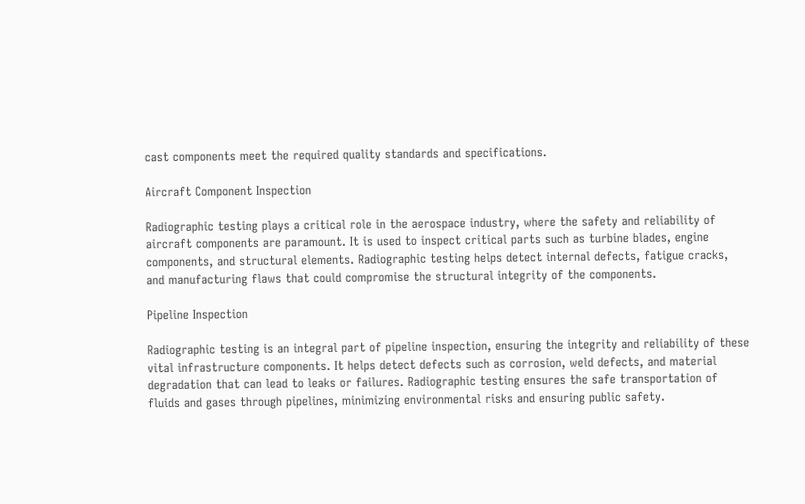cast components meet the required quality standards and specifications.

Aircraft Component Inspection

Radiographic testing plays a critical role in the aerospace industry, where the safety and reliability of aircraft components are paramount. It is used to inspect critical parts such as turbine blades, engine components, and structural elements. Radiographic testing helps detect internal defects, fatigue cracks, and manufacturing flaws that could compromise the structural integrity of the components.

Pipeline Inspection

Radiographic testing is an integral part of pipeline inspection, ensuring the integrity and reliability of these vital infrastructure components. It helps detect defects such as corrosion, weld defects, and material degradation that can lead to leaks or failures. Radiographic testing ensures the safe transportation of fluids and gases through pipelines, minimizing environmental risks and ensuring public safety.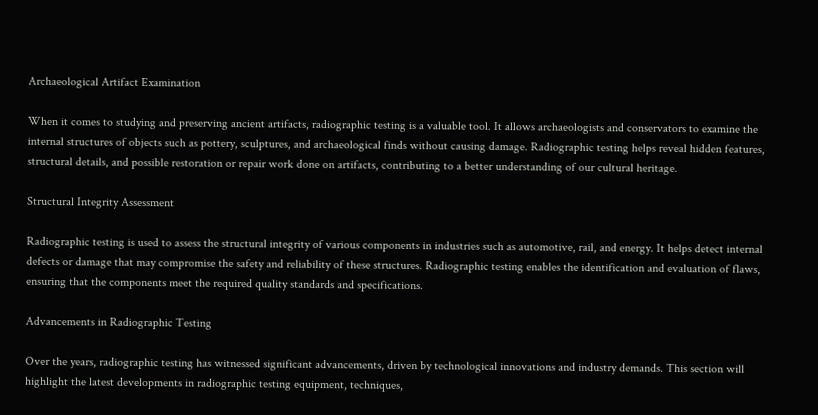Archaeological Artifact Examination

When it comes to studying and preserving ancient artifacts, radiographic testing is a valuable tool. It allows archaeologists and conservators to examine the internal structures of objects such as pottery, sculptures, and archaeological finds without causing damage. Radiographic testing helps reveal hidden features, structural details, and possible restoration or repair work done on artifacts, contributing to a better understanding of our cultural heritage.

Structural Integrity Assessment

Radiographic testing is used to assess the structural integrity of various components in industries such as automotive, rail, and energy. It helps detect internal defects or damage that may compromise the safety and reliability of these structures. Radiographic testing enables the identification and evaluation of flaws, ensuring that the components meet the required quality standards and specifications.

Advancements in Radiographic Testing

Over the years, radiographic testing has witnessed significant advancements, driven by technological innovations and industry demands. This section will highlight the latest developments in radiographic testing equipment, techniques,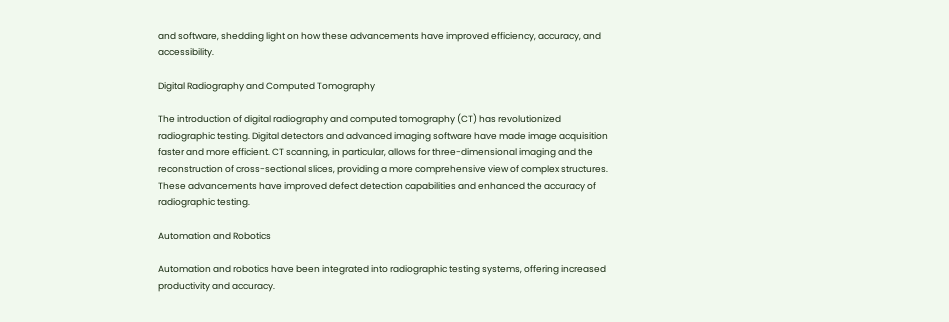and software, shedding light on how these advancements have improved efficiency, accuracy, and accessibility.

Digital Radiography and Computed Tomography

The introduction of digital radiography and computed tomography (CT) has revolutionized radiographic testing. Digital detectors and advanced imaging software have made image acquisition faster and more efficient. CT scanning, in particular, allows for three-dimensional imaging and the reconstruction of cross-sectional slices, providing a more comprehensive view of complex structures. These advancements have improved defect detection capabilities and enhanced the accuracy of radiographic testing.

Automation and Robotics

Automation and robotics have been integrated into radiographic testing systems, offering increased productivity and accuracy.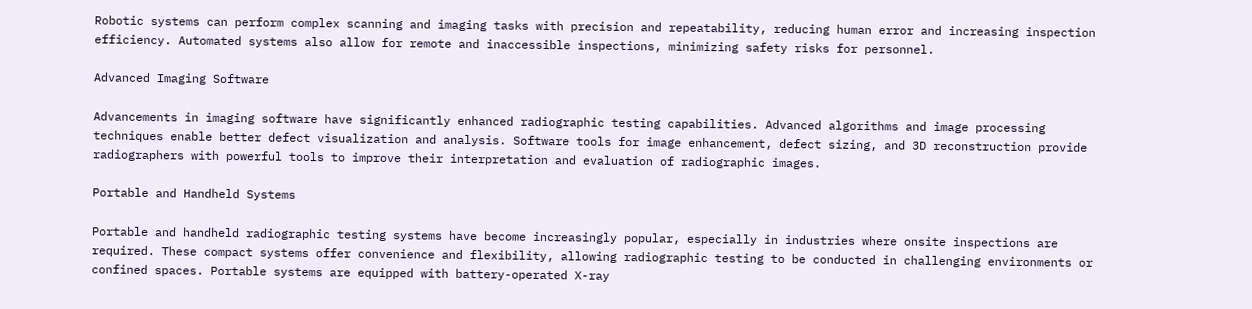Robotic systems can perform complex scanning and imaging tasks with precision and repeatability, reducing human error and increasing inspection efficiency. Automated systems also allow for remote and inaccessible inspections, minimizing safety risks for personnel.

Advanced Imaging Software

Advancements in imaging software have significantly enhanced radiographic testing capabilities. Advanced algorithms and image processing techniques enable better defect visualization and analysis. Software tools for image enhancement, defect sizing, and 3D reconstruction provide radiographers with powerful tools to improve their interpretation and evaluation of radiographic images.

Portable and Handheld Systems

Portable and handheld radiographic testing systems have become increasingly popular, especially in industries where onsite inspections are required. These compact systems offer convenience and flexibility, allowing radiographic testing to be conducted in challenging environments or confined spaces. Portable systems are equipped with battery-operated X-ray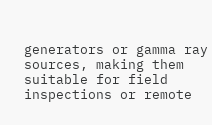generators or gamma ray sources, making them suitable for field inspections or remote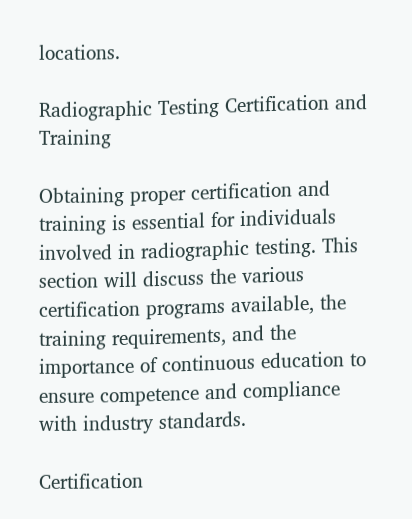locations.

Radiographic Testing Certification and Training

Obtaining proper certification and training is essential for individuals involved in radiographic testing. This section will discuss the various certification programs available, the training requirements, and the importance of continuous education to ensure competence and compliance with industry standards.

Certification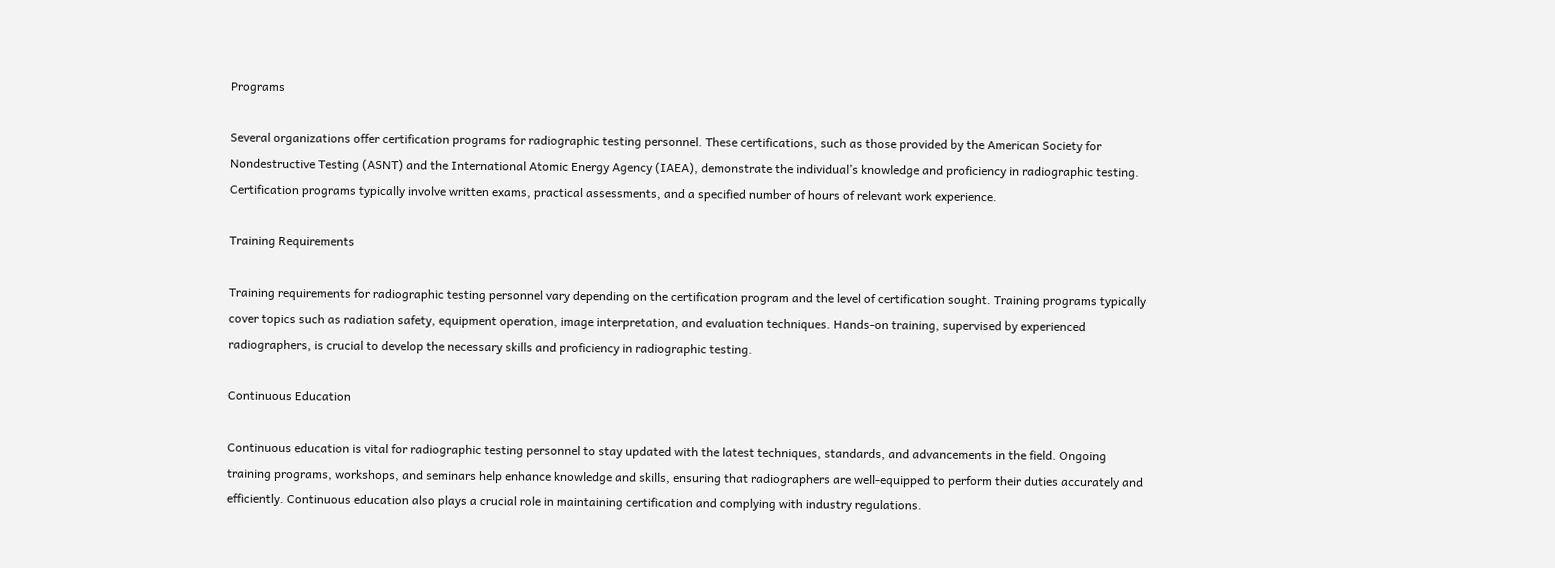Programs

Several organizations offer certification programs for radiographic testing personnel. These certifications, such as those provided by the American Society for Nondestructive Testing (ASNT) and the International Atomic Energy Agency (IAEA), demonstrate the individual’s knowledge and proficiency in radiographic testing. Certification programs typically involve written exams, practical assessments, and a specified number of hours of relevant work experience.

Training Requirements

Training requirements for radiographic testing personnel vary depending on the certification program and the level of certification sought. Training programs typically cover topics such as radiation safety, equipment operation, image interpretation, and evaluation techniques. Hands-on training, supervised by experienced radiographers, is crucial to develop the necessary skills and proficiency in radiographic testing.

Continuous Education

Continuous education is vital for radiographic testing personnel to stay updated with the latest techniques, standards, and advancements in the field. Ongoing training programs, workshops, and seminars help enhance knowledge and skills, ensuring that radiographers are well-equipped to perform their duties accurately and efficiently. Continuous education also plays a crucial role in maintaining certification and complying with industry regulations.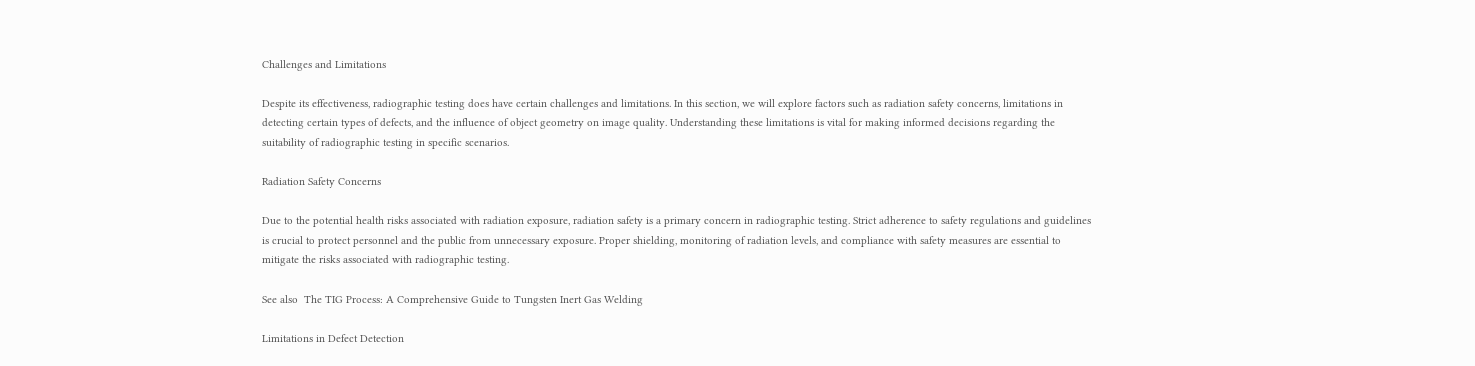Challenges and Limitations

Despite its effectiveness, radiographic testing does have certain challenges and limitations. In this section, we will explore factors such as radiation safety concerns, limitations in detecting certain types of defects, and the influence of object geometry on image quality. Understanding these limitations is vital for making informed decisions regarding the suitability of radiographic testing in specific scenarios.

Radiation Safety Concerns

Due to the potential health risks associated with radiation exposure, radiation safety is a primary concern in radiographic testing. Strict adherence to safety regulations and guidelines is crucial to protect personnel and the public from unnecessary exposure. Proper shielding, monitoring of radiation levels, and compliance with safety measures are essential to mitigate the risks associated with radiographic testing.

See also  The TIG Process: A Comprehensive Guide to Tungsten Inert Gas Welding

Limitations in Defect Detection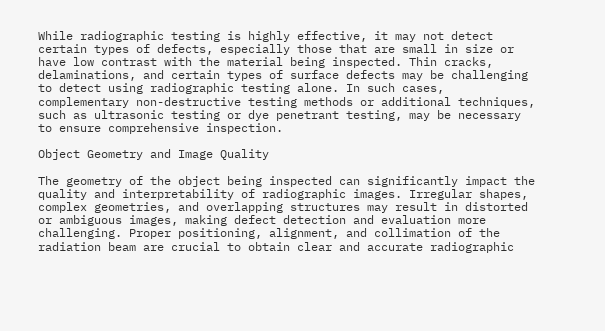While radiographic testing is highly effective, it may not detect certain types of defects, especially those that are small in size or have low contrast with the material being inspected. Thin cracks, delaminations, and certain types of surface defects may be challenging to detect using radiographic testing alone. In such cases, complementary non-destructive testing methods or additional techniques, such as ultrasonic testing or dye penetrant testing, may be necessary to ensure comprehensive inspection.

Object Geometry and Image Quality

The geometry of the object being inspected can significantly impact the quality and interpretability of radiographic images. Irregular shapes, complex geometries, and overlapping structures may result in distorted or ambiguous images, making defect detection and evaluation more challenging. Proper positioning, alignment, and collimation of the radiation beam are crucial to obtain clear and accurate radiographic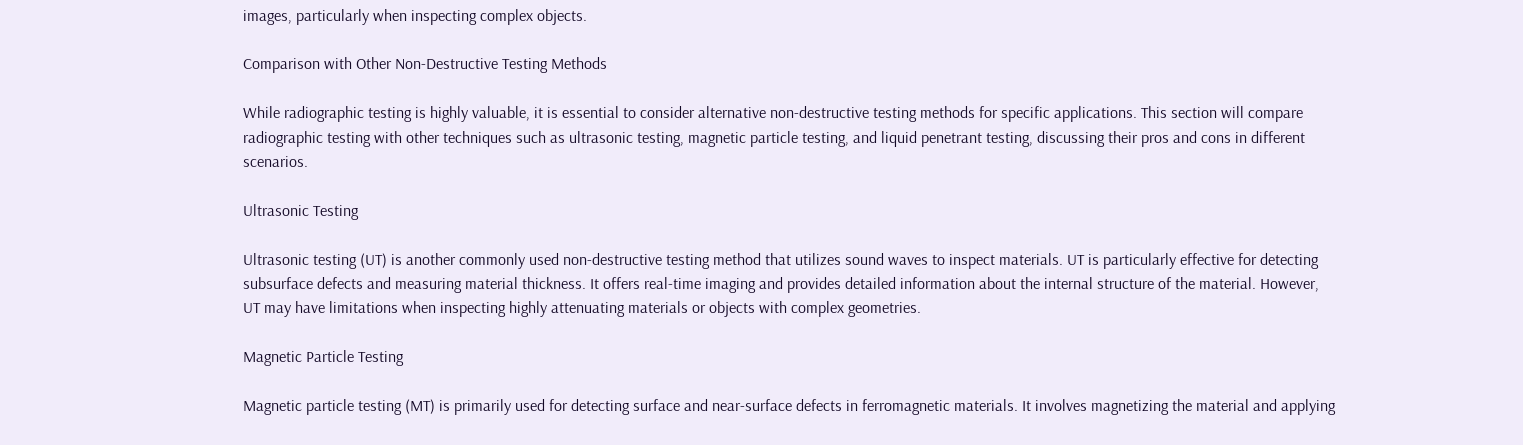images, particularly when inspecting complex objects.

Comparison with Other Non-Destructive Testing Methods

While radiographic testing is highly valuable, it is essential to consider alternative non-destructive testing methods for specific applications. This section will compare radiographic testing with other techniques such as ultrasonic testing, magnetic particle testing, and liquid penetrant testing, discussing their pros and cons in different scenarios.

Ultrasonic Testing

Ultrasonic testing (UT) is another commonly used non-destructive testing method that utilizes sound waves to inspect materials. UT is particularly effective for detecting subsurface defects and measuring material thickness. It offers real-time imaging and provides detailed information about the internal structure of the material. However, UT may have limitations when inspecting highly attenuating materials or objects with complex geometries.

Magnetic Particle Testing

Magnetic particle testing (MT) is primarily used for detecting surface and near-surface defects in ferromagnetic materials. It involves magnetizing the material and applying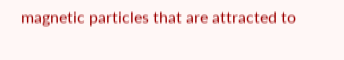magnetic particles that are attracted to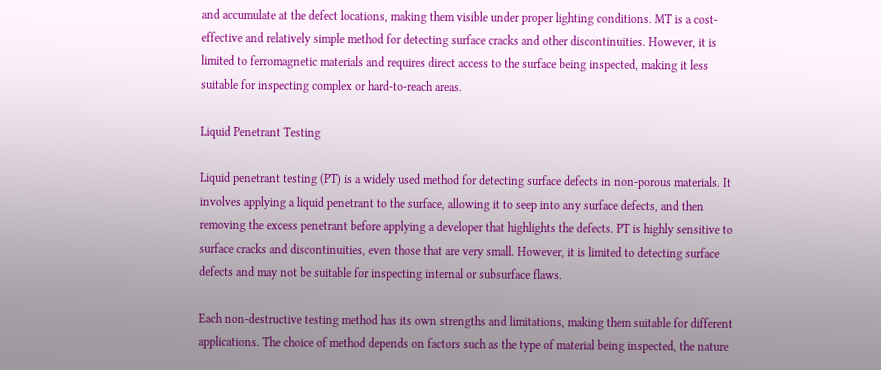and accumulate at the defect locations, making them visible under proper lighting conditions. MT is a cost-effective and relatively simple method for detecting surface cracks and other discontinuities. However, it is limited to ferromagnetic materials and requires direct access to the surface being inspected, making it less suitable for inspecting complex or hard-to-reach areas.

Liquid Penetrant Testing

Liquid penetrant testing (PT) is a widely used method for detecting surface defects in non-porous materials. It involves applying a liquid penetrant to the surface, allowing it to seep into any surface defects, and then removing the excess penetrant before applying a developer that highlights the defects. PT is highly sensitive to surface cracks and discontinuities, even those that are very small. However, it is limited to detecting surface defects and may not be suitable for inspecting internal or subsurface flaws.

Each non-destructive testing method has its own strengths and limitations, making them suitable for different applications. The choice of method depends on factors such as the type of material being inspected, the nature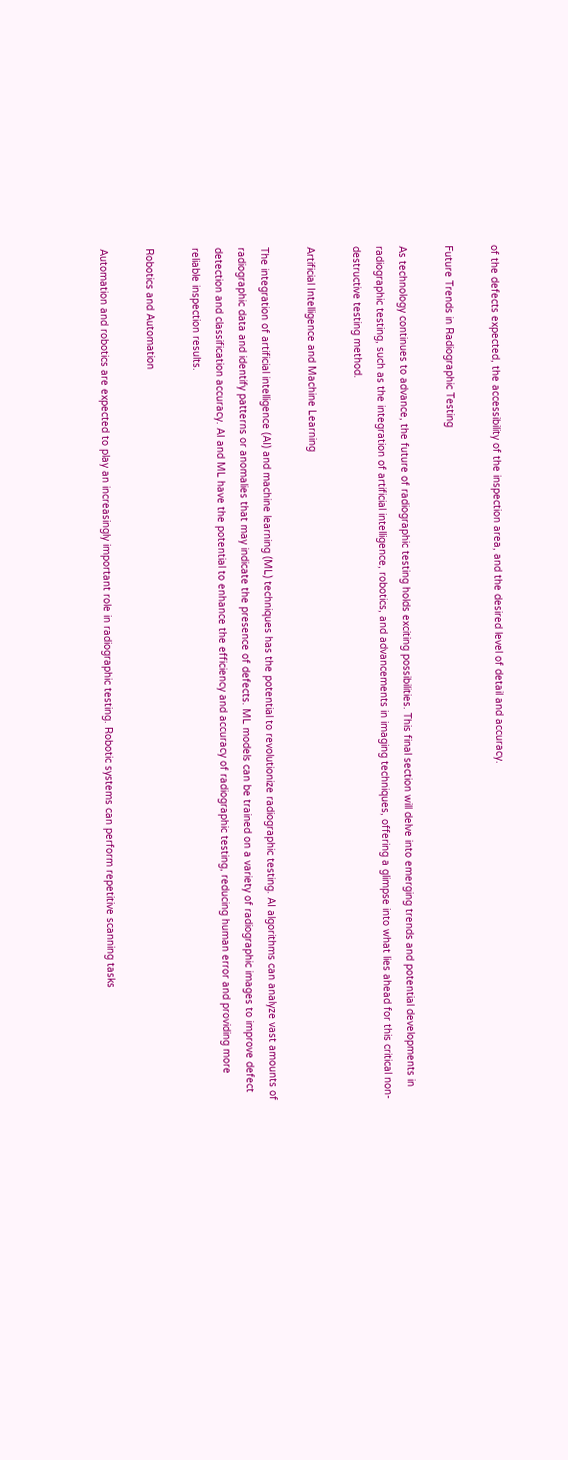of the defects expected, the accessibility of the inspection area, and the desired level of detail and accuracy.

Future Trends in Radiographic Testing

As technology continues to advance, the future of radiographic testing holds exciting possibilities. This final section will delve into emerging trends and potential developments in radiographic testing, such as the integration of artificial intelligence, robotics, and advancements in imaging techniques, offering a glimpse into what lies ahead for this critical non-destructive testing method.

Artificial Intelligence and Machine Learning

The integration of artificial intelligence (AI) and machine learning (ML) techniques has the potential to revolutionize radiographic testing. AI algorithms can analyze vast amounts of radiographic data and identify patterns or anomalies that may indicate the presence of defects. ML models can be trained on a variety of radiographic images to improve defect detection and classification accuracy. AI and ML have the potential to enhance the efficiency and accuracy of radiographic testing, reducing human error and providing more reliable inspection results.

Robotics and Automation

Automation and robotics are expected to play an increasingly important role in radiographic testing. Robotic systems can perform repetitive scanning tasks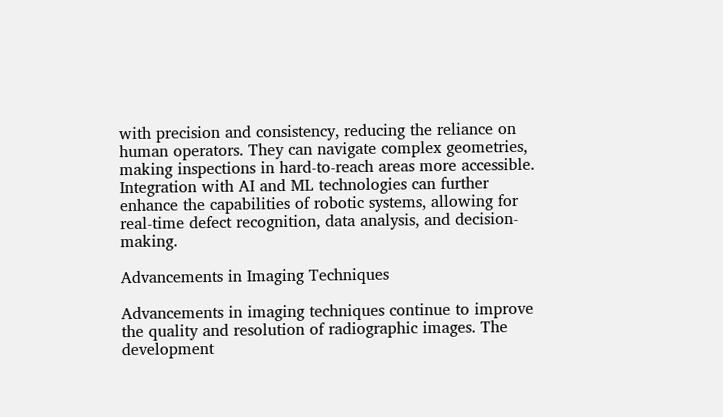with precision and consistency, reducing the reliance on human operators. They can navigate complex geometries, making inspections in hard-to-reach areas more accessible. Integration with AI and ML technologies can further enhance the capabilities of robotic systems, allowing for real-time defect recognition, data analysis, and decision-making.

Advancements in Imaging Techniques

Advancements in imaging techniques continue to improve the quality and resolution of radiographic images. The development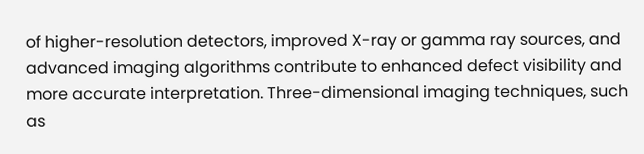of higher-resolution detectors, improved X-ray or gamma ray sources, and advanced imaging algorithms contribute to enhanced defect visibility and more accurate interpretation. Three-dimensional imaging techniques, such as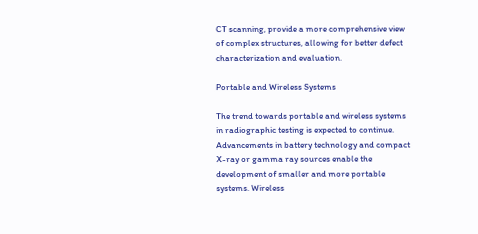CT scanning, provide a more comprehensive view of complex structures, allowing for better defect characterization and evaluation.

Portable and Wireless Systems

The trend towards portable and wireless systems in radiographic testing is expected to continue. Advancements in battery technology and compact X-ray or gamma ray sources enable the development of smaller and more portable systems. Wireless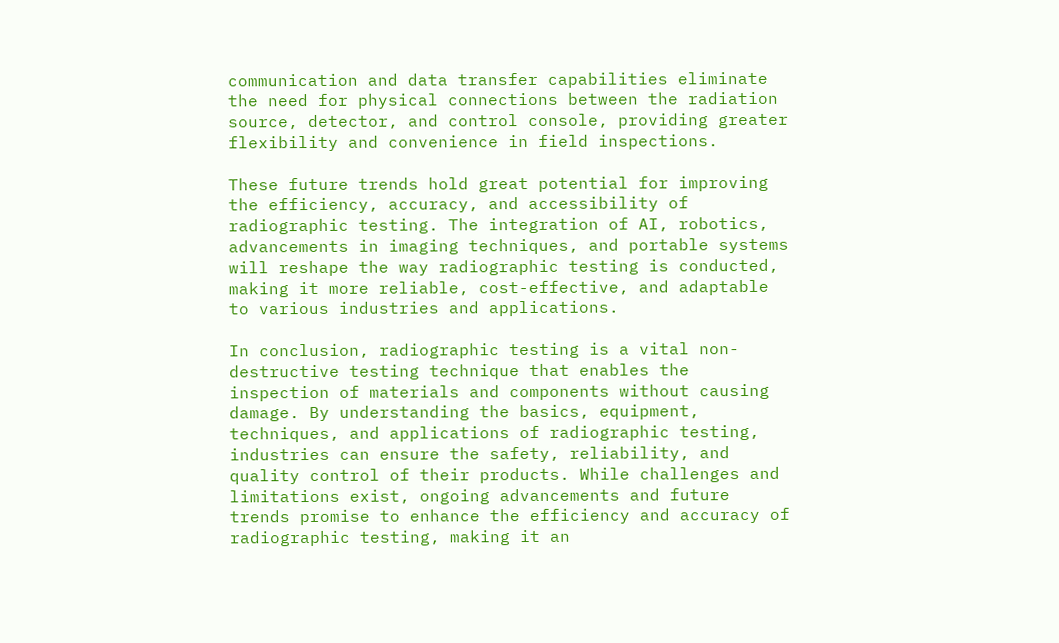communication and data transfer capabilities eliminate the need for physical connections between the radiation source, detector, and control console, providing greater flexibility and convenience in field inspections.

These future trends hold great potential for improving the efficiency, accuracy, and accessibility of radiographic testing. The integration of AI, robotics, advancements in imaging techniques, and portable systems will reshape the way radiographic testing is conducted, making it more reliable, cost-effective, and adaptable to various industries and applications.

In conclusion, radiographic testing is a vital non-destructive testing technique that enables the inspection of materials and components without causing damage. By understanding the basics, equipment, techniques, and applications of radiographic testing, industries can ensure the safety, reliability, and quality control of their products. While challenges and limitations exist, ongoing advancements and future trends promise to enhance the efficiency and accuracy of radiographic testing, making it an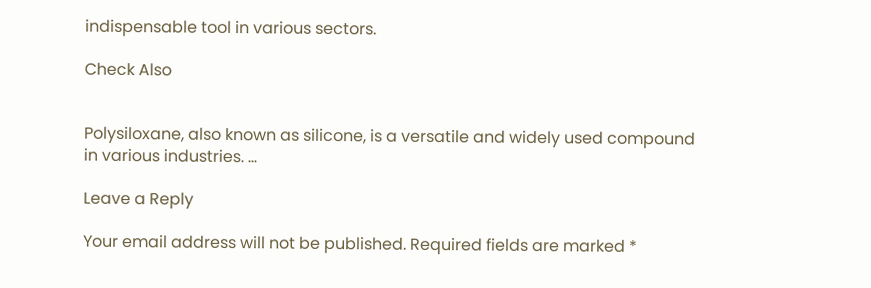indispensable tool in various sectors.

Check Also


Polysiloxane, also known as silicone, is a versatile and widely used compound in various industries. …

Leave a Reply

Your email address will not be published. Required fields are marked *